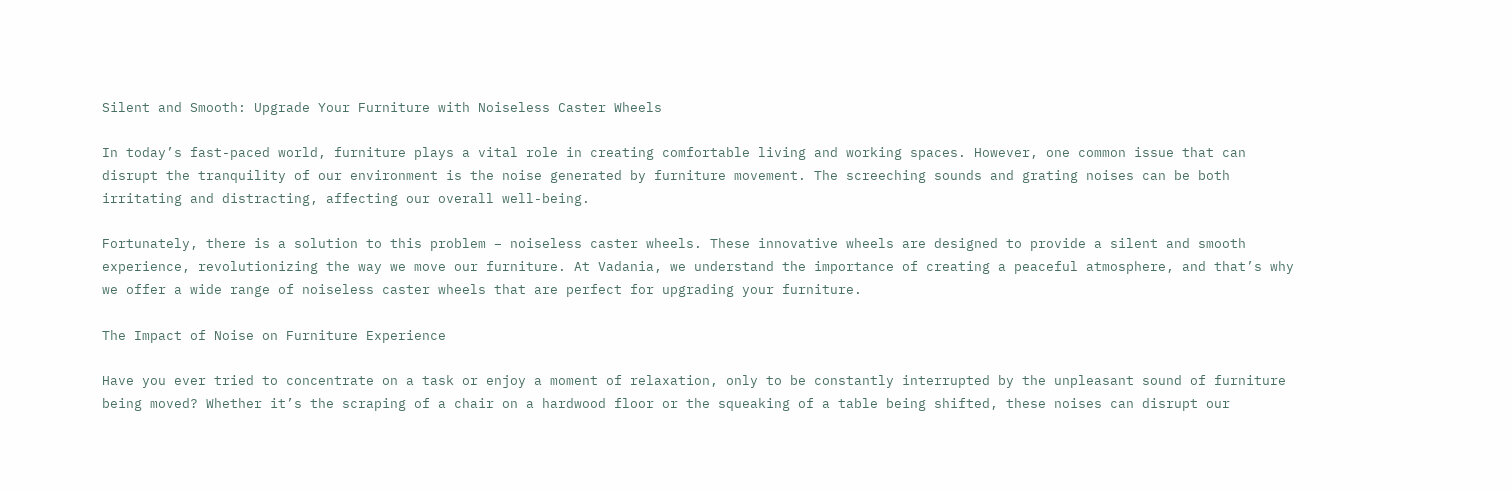Silent and Smooth: Upgrade Your Furniture with Noiseless Caster Wheels

In today’s fast-paced world, furniture plays a vital role in creating comfortable living and working spaces. However, one common issue that can disrupt the tranquility of our environment is the noise generated by furniture movement. The screeching sounds and grating noises can be both irritating and distracting, affecting our overall well-being.

Fortunately, there is a solution to this problem – noiseless caster wheels. These innovative wheels are designed to provide a silent and smooth experience, revolutionizing the way we move our furniture. At Vadania, we understand the importance of creating a peaceful atmosphere, and that’s why we offer a wide range of noiseless caster wheels that are perfect for upgrading your furniture.

The Impact of Noise on Furniture Experience

Have you ever tried to concentrate on a task or enjoy a moment of relaxation, only to be constantly interrupted by the unpleasant sound of furniture being moved? Whether it’s the scraping of a chair on a hardwood floor or the squeaking of a table being shifted, these noises can disrupt our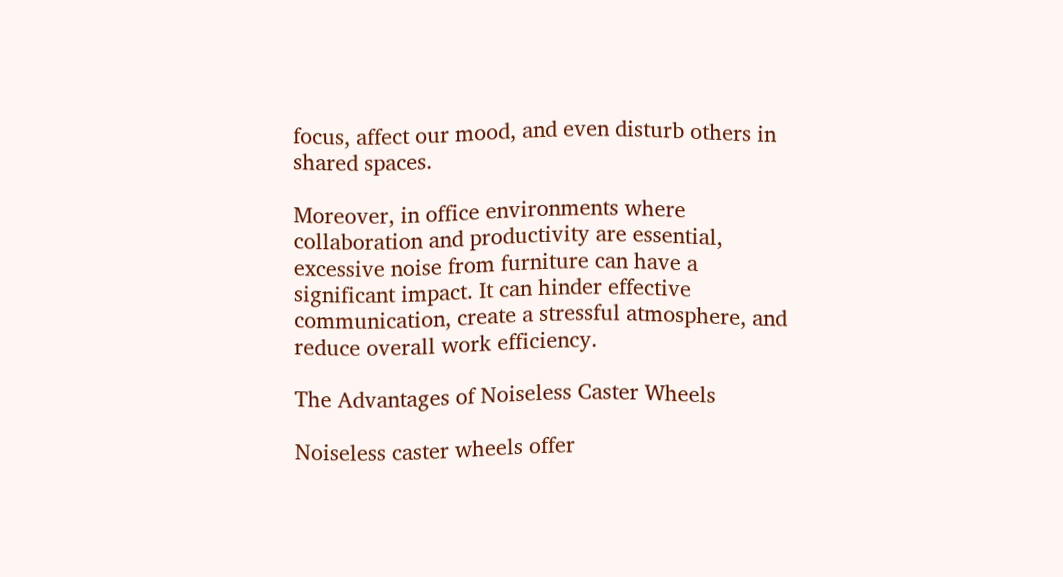focus, affect our mood, and even disturb others in shared spaces.

Moreover, in office environments where collaboration and productivity are essential, excessive noise from furniture can have a significant impact. It can hinder effective communication, create a stressful atmosphere, and reduce overall work efficiency.

The Advantages of Noiseless Caster Wheels

Noiseless caster wheels offer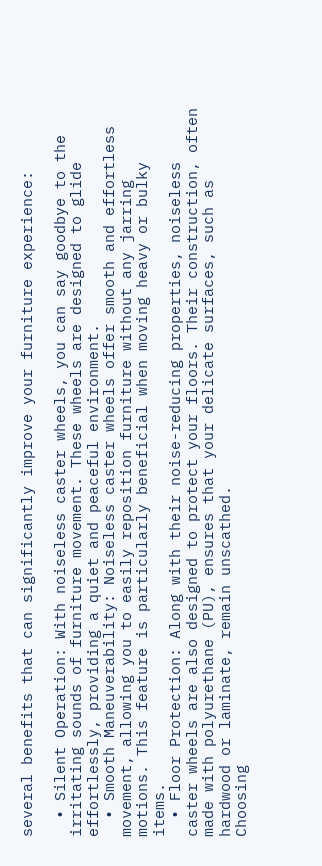several benefits that can significantly improve your furniture experience:

  • Silent Operation: With noiseless caster wheels, you can say goodbye to the irritating sounds of furniture movement. These wheels are designed to glide effortlessly, providing a quiet and peaceful environment.
  • Smooth Maneuverability: Noiseless caster wheels offer smooth and effortless movement, allowing you to easily reposition furniture without any jarring motions. This feature is particularly beneficial when moving heavy or bulky items.
  • Floor Protection: Along with their noise-reducing properties, noiseless caster wheels are also designed to protect your floors. Their construction, often made with polyurethane (PU), ensures that your delicate surfaces, such as hardwood or laminate, remain unscathed.
Choosing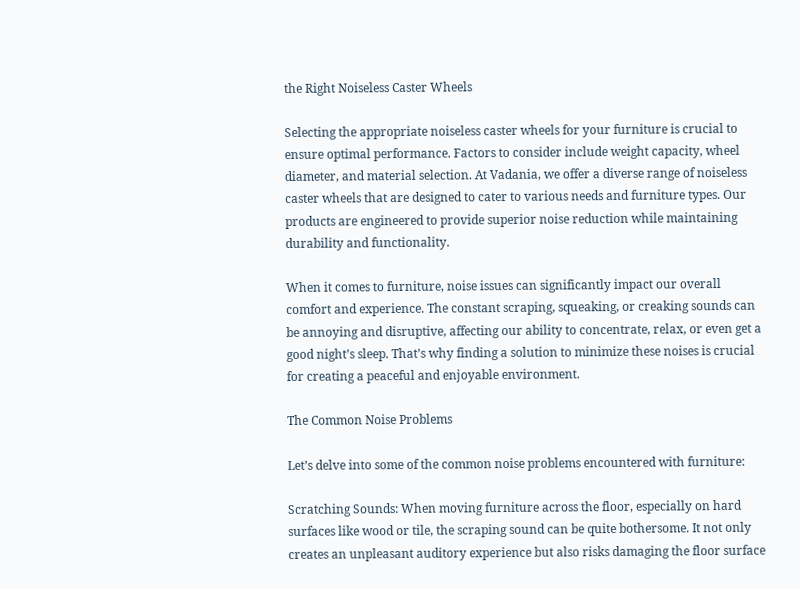the Right Noiseless Caster Wheels

Selecting the appropriate noiseless caster wheels for your furniture is crucial to ensure optimal performance. Factors to consider include weight capacity, wheel diameter, and material selection. At Vadania, we offer a diverse range of noiseless caster wheels that are designed to cater to various needs and furniture types. Our products are engineered to provide superior noise reduction while maintaining durability and functionality.

When it comes to furniture, noise issues can significantly impact our overall comfort and experience. The constant scraping, squeaking, or creaking sounds can be annoying and disruptive, affecting our ability to concentrate, relax, or even get a good night’s sleep. That’s why finding a solution to minimize these noises is crucial for creating a peaceful and enjoyable environment.

The Common Noise Problems

Let’s delve into some of the common noise problems encountered with furniture:

Scratching Sounds: When moving furniture across the floor, especially on hard surfaces like wood or tile, the scraping sound can be quite bothersome. It not only creates an unpleasant auditory experience but also risks damaging the floor surface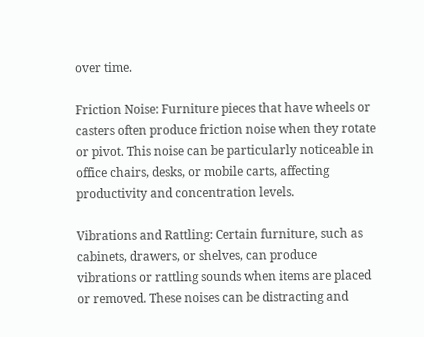over time.

Friction Noise: Furniture pieces that have wheels or casters often produce friction noise when they rotate or pivot. This noise can be particularly noticeable in office chairs, desks, or mobile carts, affecting productivity and concentration levels.

Vibrations and Rattling: Certain furniture, such as cabinets, drawers, or shelves, can produce vibrations or rattling sounds when items are placed or removed. These noises can be distracting and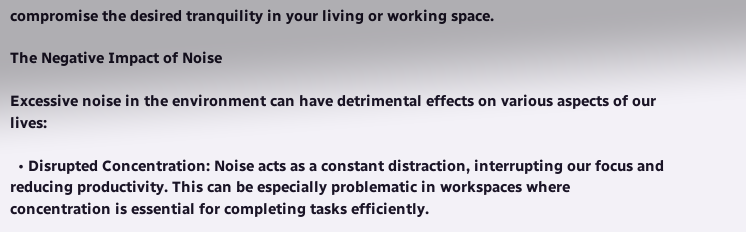compromise the desired tranquility in your living or working space.

The Negative Impact of Noise

Excessive noise in the environment can have detrimental effects on various aspects of our lives:

  • Disrupted Concentration: Noise acts as a constant distraction, interrupting our focus and reducing productivity. This can be especially problematic in workspaces where concentration is essential for completing tasks efficiently.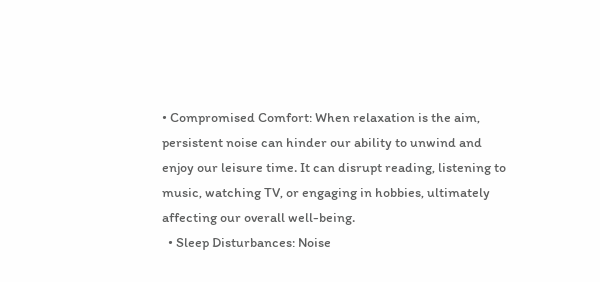• Compromised Comfort: When relaxation is the aim, persistent noise can hinder our ability to unwind and enjoy our leisure time. It can disrupt reading, listening to music, watching TV, or engaging in hobbies, ultimately affecting our overall well-being.
  • Sleep Disturbances: Noise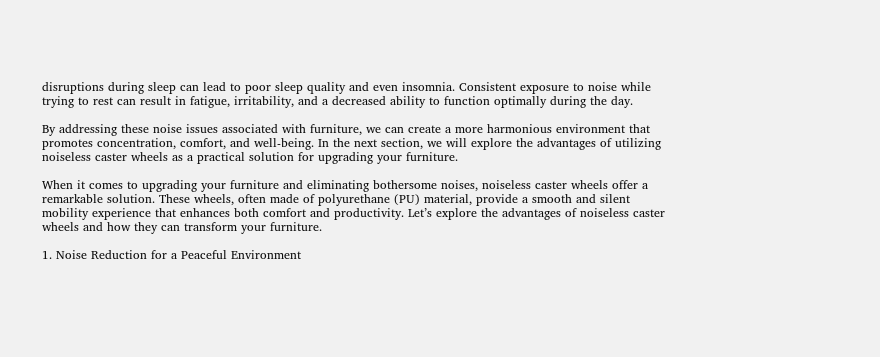disruptions during sleep can lead to poor sleep quality and even insomnia. Consistent exposure to noise while trying to rest can result in fatigue, irritability, and a decreased ability to function optimally during the day.

By addressing these noise issues associated with furniture, we can create a more harmonious environment that promotes concentration, comfort, and well-being. In the next section, we will explore the advantages of utilizing noiseless caster wheels as a practical solution for upgrading your furniture.

When it comes to upgrading your furniture and eliminating bothersome noises, noiseless caster wheels offer a remarkable solution. These wheels, often made of polyurethane (PU) material, provide a smooth and silent mobility experience that enhances both comfort and productivity. Let’s explore the advantages of noiseless caster wheels and how they can transform your furniture.

1. Noise Reduction for a Peaceful Environment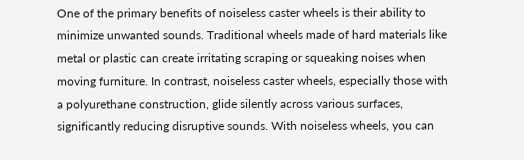One of the primary benefits of noiseless caster wheels is their ability to minimize unwanted sounds. Traditional wheels made of hard materials like metal or plastic can create irritating scraping or squeaking noises when moving furniture. In contrast, noiseless caster wheels, especially those with a polyurethane construction, glide silently across various surfaces, significantly reducing disruptive sounds. With noiseless wheels, you can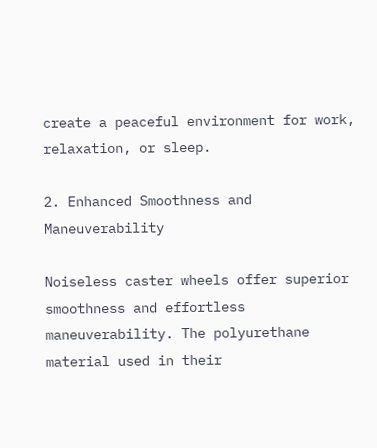create a peaceful environment for work, relaxation, or sleep.

2. Enhanced Smoothness and Maneuverability

Noiseless caster wheels offer superior smoothness and effortless maneuverability. The polyurethane material used in their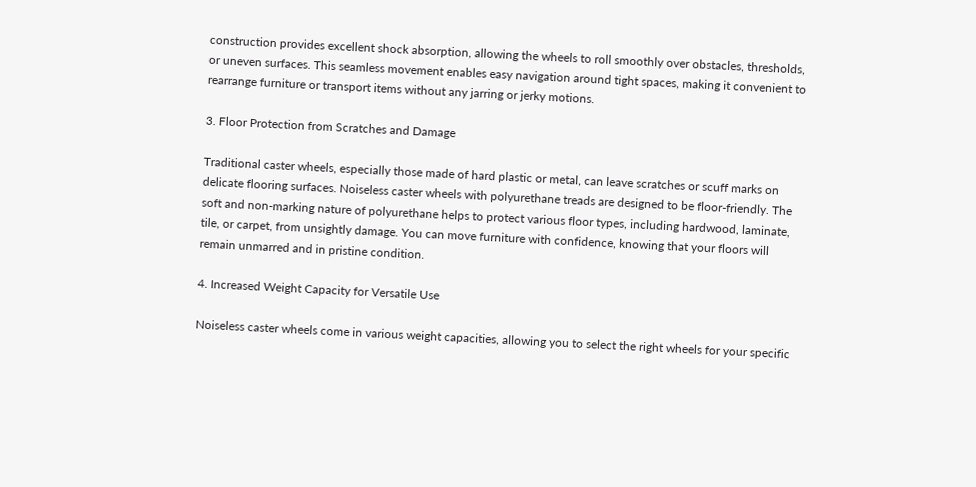construction provides excellent shock absorption, allowing the wheels to roll smoothly over obstacles, thresholds, or uneven surfaces. This seamless movement enables easy navigation around tight spaces, making it convenient to rearrange furniture or transport items without any jarring or jerky motions.

3. Floor Protection from Scratches and Damage

Traditional caster wheels, especially those made of hard plastic or metal, can leave scratches or scuff marks on delicate flooring surfaces. Noiseless caster wheels with polyurethane treads are designed to be floor-friendly. The soft and non-marking nature of polyurethane helps to protect various floor types, including hardwood, laminate, tile, or carpet, from unsightly damage. You can move furniture with confidence, knowing that your floors will remain unmarred and in pristine condition.

4. Increased Weight Capacity for Versatile Use

Noiseless caster wheels come in various weight capacities, allowing you to select the right wheels for your specific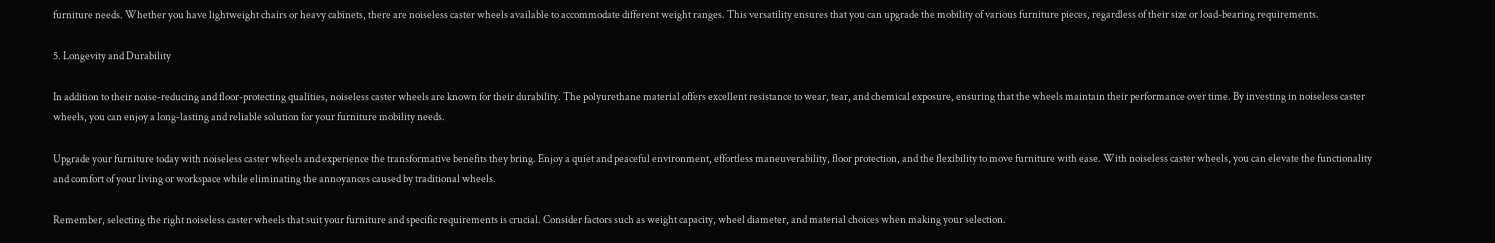furniture needs. Whether you have lightweight chairs or heavy cabinets, there are noiseless caster wheels available to accommodate different weight ranges. This versatility ensures that you can upgrade the mobility of various furniture pieces, regardless of their size or load-bearing requirements.

5. Longevity and Durability

In addition to their noise-reducing and floor-protecting qualities, noiseless caster wheels are known for their durability. The polyurethane material offers excellent resistance to wear, tear, and chemical exposure, ensuring that the wheels maintain their performance over time. By investing in noiseless caster wheels, you can enjoy a long-lasting and reliable solution for your furniture mobility needs.

Upgrade your furniture today with noiseless caster wheels and experience the transformative benefits they bring. Enjoy a quiet and peaceful environment, effortless maneuverability, floor protection, and the flexibility to move furniture with ease. With noiseless caster wheels, you can elevate the functionality and comfort of your living or workspace while eliminating the annoyances caused by traditional wheels.

Remember, selecting the right noiseless caster wheels that suit your furniture and specific requirements is crucial. Consider factors such as weight capacity, wheel diameter, and material choices when making your selection.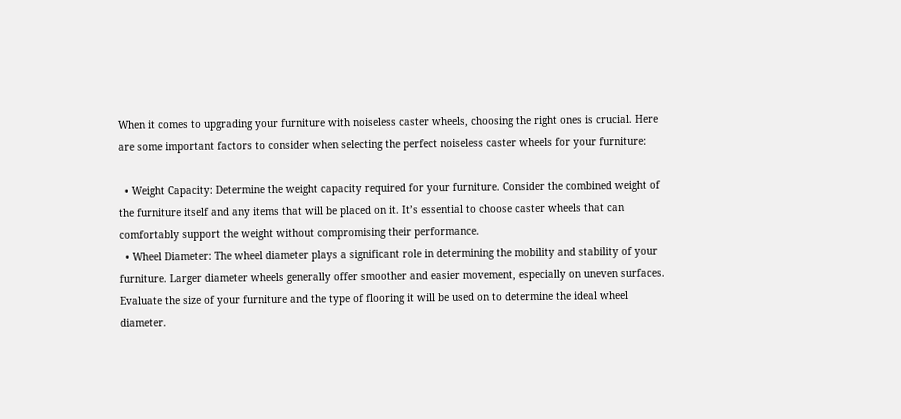When it comes to upgrading your furniture with noiseless caster wheels, choosing the right ones is crucial. Here are some important factors to consider when selecting the perfect noiseless caster wheels for your furniture:

  • Weight Capacity: Determine the weight capacity required for your furniture. Consider the combined weight of the furniture itself and any items that will be placed on it. It’s essential to choose caster wheels that can comfortably support the weight without compromising their performance.
  • Wheel Diameter: The wheel diameter plays a significant role in determining the mobility and stability of your furniture. Larger diameter wheels generally offer smoother and easier movement, especially on uneven surfaces. Evaluate the size of your furniture and the type of flooring it will be used on to determine the ideal wheel diameter.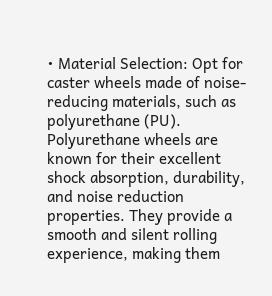• Material Selection: Opt for caster wheels made of noise-reducing materials, such as polyurethane (PU). Polyurethane wheels are known for their excellent shock absorption, durability, and noise reduction properties. They provide a smooth and silent rolling experience, making them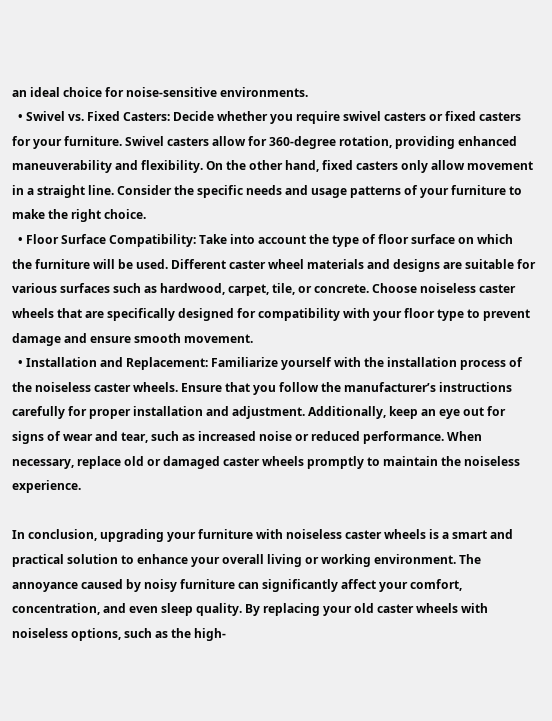an ideal choice for noise-sensitive environments.
  • Swivel vs. Fixed Casters: Decide whether you require swivel casters or fixed casters for your furniture. Swivel casters allow for 360-degree rotation, providing enhanced maneuverability and flexibility. On the other hand, fixed casters only allow movement in a straight line. Consider the specific needs and usage patterns of your furniture to make the right choice.
  • Floor Surface Compatibility: Take into account the type of floor surface on which the furniture will be used. Different caster wheel materials and designs are suitable for various surfaces such as hardwood, carpet, tile, or concrete. Choose noiseless caster wheels that are specifically designed for compatibility with your floor type to prevent damage and ensure smooth movement.
  • Installation and Replacement: Familiarize yourself with the installation process of the noiseless caster wheels. Ensure that you follow the manufacturer’s instructions carefully for proper installation and adjustment. Additionally, keep an eye out for signs of wear and tear, such as increased noise or reduced performance. When necessary, replace old or damaged caster wheels promptly to maintain the noiseless experience.

In conclusion, upgrading your furniture with noiseless caster wheels is a smart and practical solution to enhance your overall living or working environment. The annoyance caused by noisy furniture can significantly affect your comfort, concentration, and even sleep quality. By replacing your old caster wheels with noiseless options, such as the high-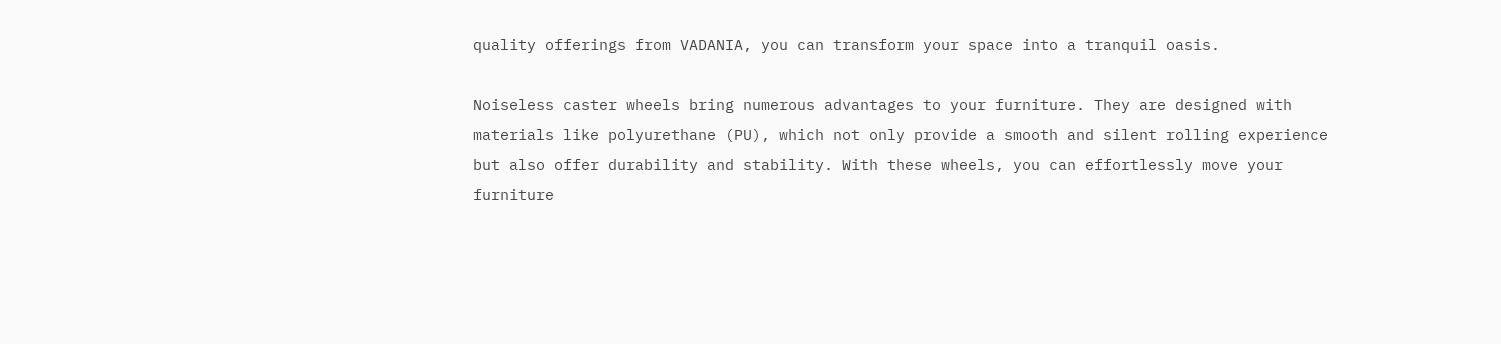quality offerings from VADANIA, you can transform your space into a tranquil oasis.

Noiseless caster wheels bring numerous advantages to your furniture. They are designed with materials like polyurethane (PU), which not only provide a smooth and silent rolling experience but also offer durability and stability. With these wheels, you can effortlessly move your furniture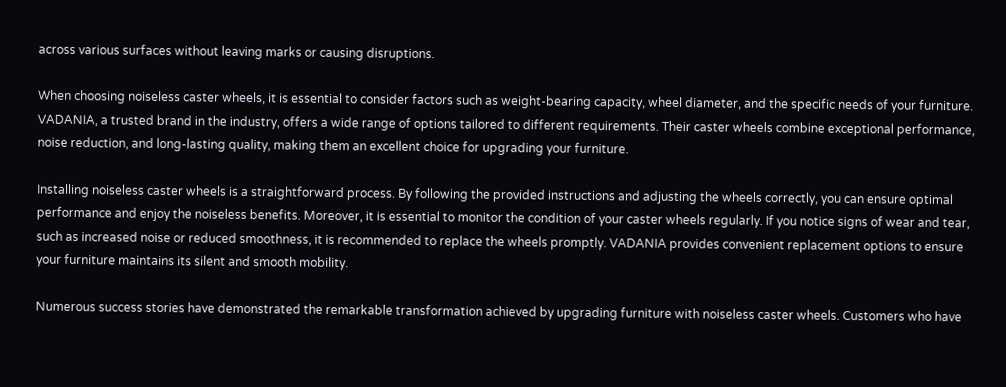across various surfaces without leaving marks or causing disruptions.

When choosing noiseless caster wheels, it is essential to consider factors such as weight-bearing capacity, wheel diameter, and the specific needs of your furniture. VADANIA, a trusted brand in the industry, offers a wide range of options tailored to different requirements. Their caster wheels combine exceptional performance, noise reduction, and long-lasting quality, making them an excellent choice for upgrading your furniture.

Installing noiseless caster wheels is a straightforward process. By following the provided instructions and adjusting the wheels correctly, you can ensure optimal performance and enjoy the noiseless benefits. Moreover, it is essential to monitor the condition of your caster wheels regularly. If you notice signs of wear and tear, such as increased noise or reduced smoothness, it is recommended to replace the wheels promptly. VADANIA provides convenient replacement options to ensure your furniture maintains its silent and smooth mobility.

Numerous success stories have demonstrated the remarkable transformation achieved by upgrading furniture with noiseless caster wheels. Customers who have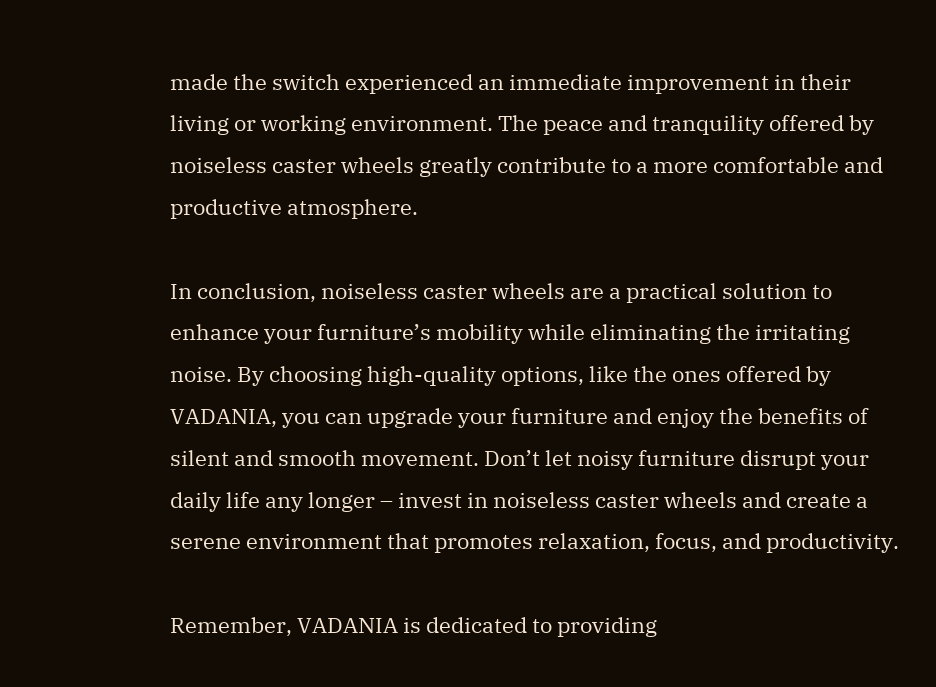made the switch experienced an immediate improvement in their living or working environment. The peace and tranquility offered by noiseless caster wheels greatly contribute to a more comfortable and productive atmosphere.

In conclusion, noiseless caster wheels are a practical solution to enhance your furniture’s mobility while eliminating the irritating noise. By choosing high-quality options, like the ones offered by VADANIA, you can upgrade your furniture and enjoy the benefits of silent and smooth movement. Don’t let noisy furniture disrupt your daily life any longer – invest in noiseless caster wheels and create a serene environment that promotes relaxation, focus, and productivity.

Remember, VADANIA is dedicated to providing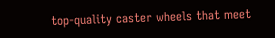top-quality caster wheels that meet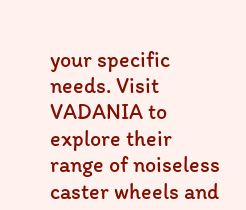your specific needs. Visit VADANIA to explore their range of noiseless caster wheels and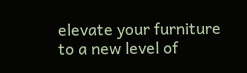elevate your furniture to a new level of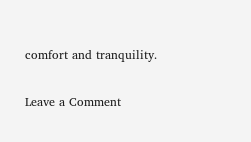comfort and tranquility.

Leave a Comment